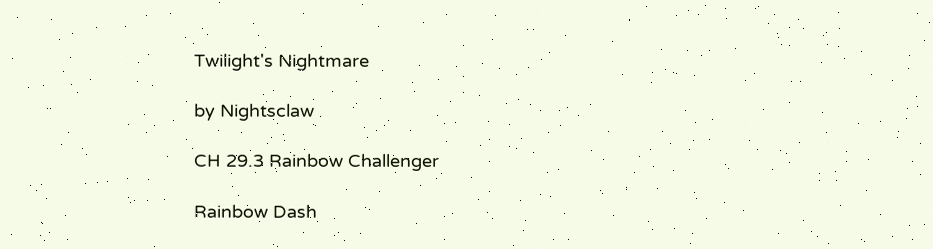Twilight's Nightmare

by Nightsclaw

CH 29.3 Rainbow Challenger

Rainbow Dash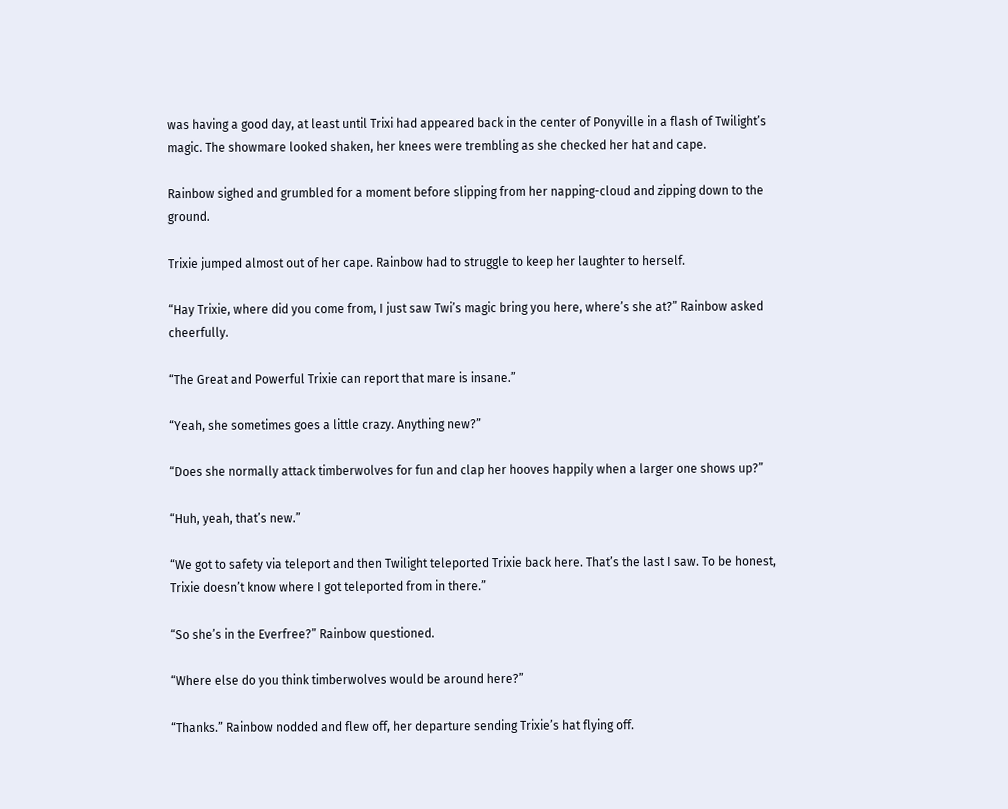was having a good day, at least until Trixi had appeared back in the center of Ponyville in a flash of Twilight’s magic. The showmare looked shaken, her knees were trembling as she checked her hat and cape.

Rainbow sighed and grumbled for a moment before slipping from her napping-cloud and zipping down to the ground.

Trixie jumped almost out of her cape. Rainbow had to struggle to keep her laughter to herself.

“Hay Trixie, where did you come from, I just saw Twi’s magic bring you here, where’s she at?” Rainbow asked cheerfully.

“The Great and Powerful Trixie can report that mare is insane.”

“Yeah, she sometimes goes a little crazy. Anything new?”

“Does she normally attack timberwolves for fun and clap her hooves happily when a larger one shows up?”

“Huh, yeah, that’s new.”

“We got to safety via teleport and then Twilight teleported Trixie back here. That’s the last I saw. To be honest, Trixie doesn’t know where I got teleported from in there.”

“So she’s in the Everfree?” Rainbow questioned.

“Where else do you think timberwolves would be around here?”

“Thanks.” Rainbow nodded and flew off, her departure sending Trixie’s hat flying off.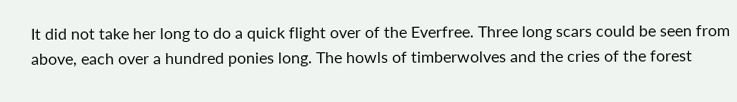It did not take her long to do a quick flight over of the Everfree. Three long scars could be seen from above, each over a hundred ponies long. The howls of timberwolves and the cries of the forest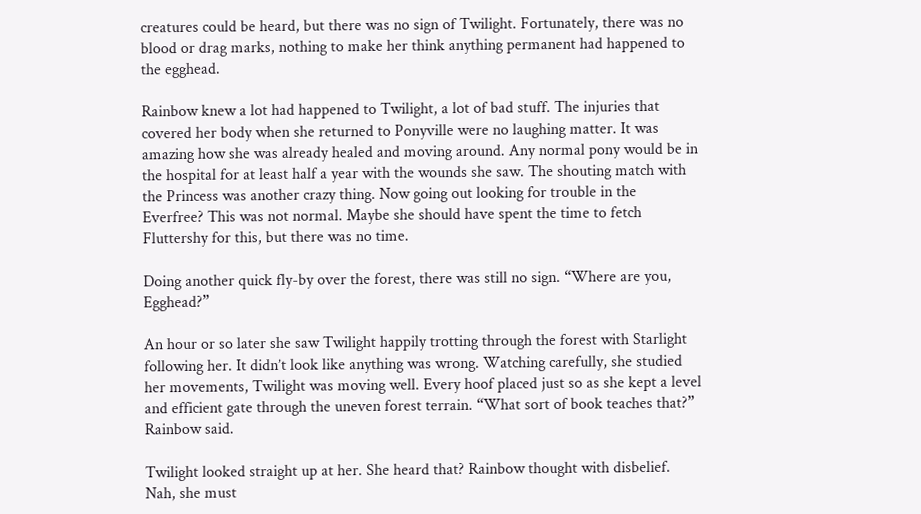creatures could be heard, but there was no sign of Twilight. Fortunately, there was no blood or drag marks, nothing to make her think anything permanent had happened to the egghead.

Rainbow knew a lot had happened to Twilight, a lot of bad stuff. The injuries that covered her body when she returned to Ponyville were no laughing matter. It was amazing how she was already healed and moving around. Any normal pony would be in the hospital for at least half a year with the wounds she saw. The shouting match with the Princess was another crazy thing. Now going out looking for trouble in the Everfree? This was not normal. Maybe she should have spent the time to fetch Fluttershy for this, but there was no time.

Doing another quick fly-by over the forest, there was still no sign. “Where are you, Egghead?”

An hour or so later she saw Twilight happily trotting through the forest with Starlight following her. It didn’t look like anything was wrong. Watching carefully, she studied her movements, Twilight was moving well. Every hoof placed just so as she kept a level and efficient gate through the uneven forest terrain. “What sort of book teaches that?” Rainbow said.

Twilight looked straight up at her. She heard that? Rainbow thought with disbelief. Nah, she must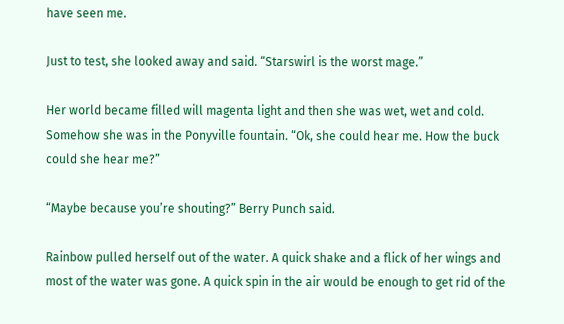have seen me.

Just to test, she looked away and said. “Starswirl is the worst mage.”

Her world became filled will magenta light and then she was wet, wet and cold. Somehow she was in the Ponyville fountain. “Ok, she could hear me. How the buck could she hear me?”

“Maybe because you’re shouting?” Berry Punch said.

Rainbow pulled herself out of the water. A quick shake and a flick of her wings and most of the water was gone. A quick spin in the air would be enough to get rid of the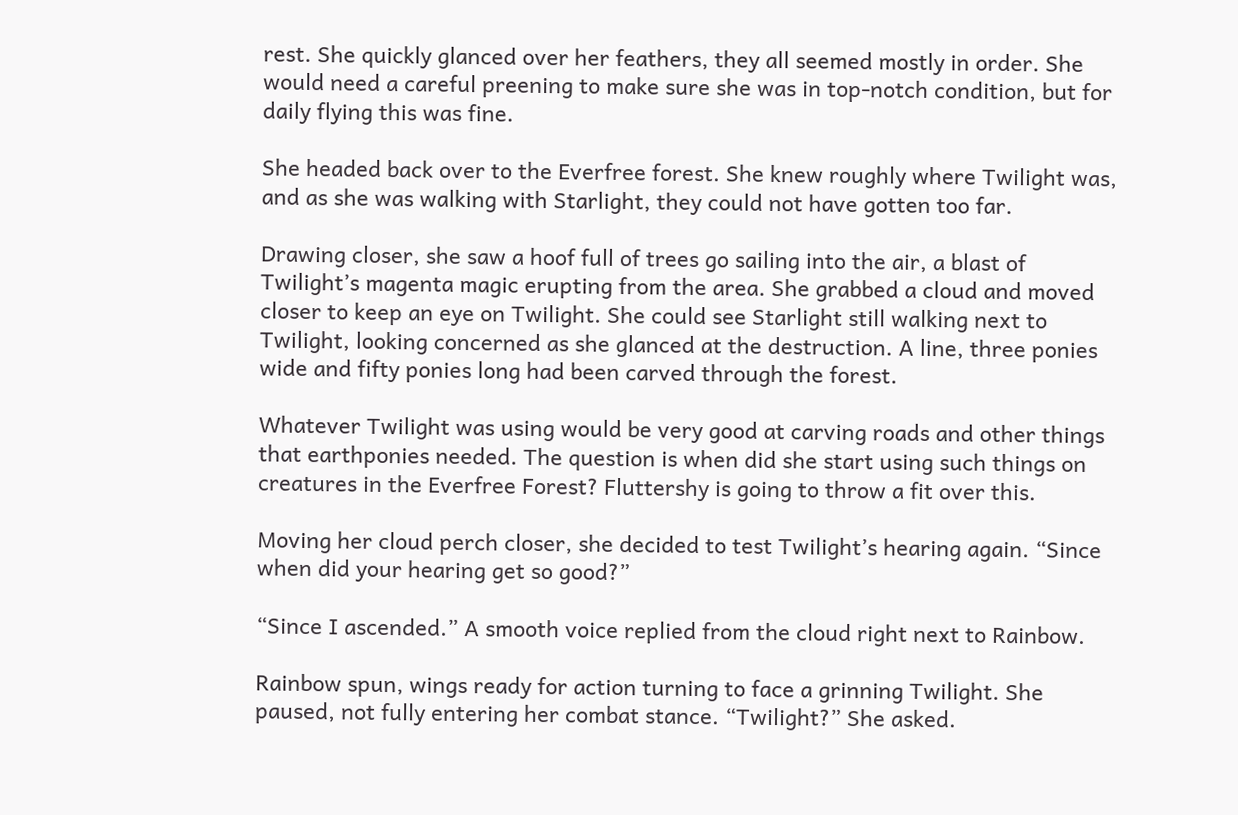rest. She quickly glanced over her feathers, they all seemed mostly in order. She would need a careful preening to make sure she was in top-notch condition, but for daily flying this was fine.

She headed back over to the Everfree forest. She knew roughly where Twilight was, and as she was walking with Starlight, they could not have gotten too far.

Drawing closer, she saw a hoof full of trees go sailing into the air, a blast of Twilight’s magenta magic erupting from the area. She grabbed a cloud and moved closer to keep an eye on Twilight. She could see Starlight still walking next to Twilight, looking concerned as she glanced at the destruction. A line, three ponies wide and fifty ponies long had been carved through the forest.

Whatever Twilight was using would be very good at carving roads and other things that earthponies needed. The question is when did she start using such things on creatures in the Everfree Forest? Fluttershy is going to throw a fit over this.

Moving her cloud perch closer, she decided to test Twilight’s hearing again. “Since when did your hearing get so good?”

“Since I ascended.” A smooth voice replied from the cloud right next to Rainbow.

Rainbow spun, wings ready for action turning to face a grinning Twilight. She paused, not fully entering her combat stance. “Twilight?” She asked.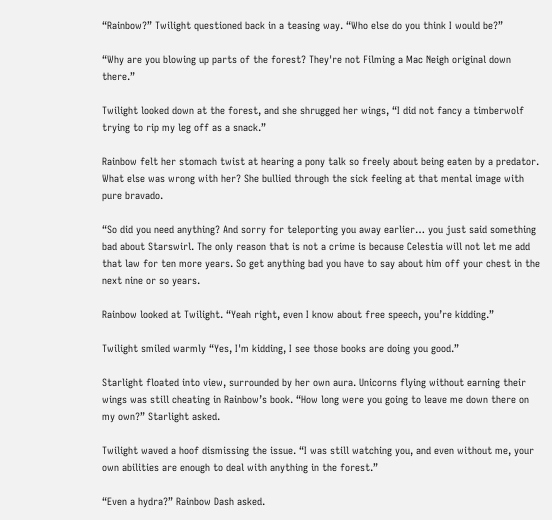“Rainbow?” Twilight questioned back in a teasing way. “Who else do you think I would be?”

“Why are you blowing up parts of the forest? They're not Filming a Mac Neigh original down there.”

Twilight looked down at the forest, and she shrugged her wings, “I did not fancy a timberwolf trying to rip my leg off as a snack.”

Rainbow felt her stomach twist at hearing a pony talk so freely about being eaten by a predator. What else was wrong with her? She bullied through the sick feeling at that mental image with pure bravado.

“So did you need anything? And sorry for teleporting you away earlier… you just said something bad about Starswirl. The only reason that is not a crime is because Celestia will not let me add that law for ten more years. So get anything bad you have to say about him off your chest in the next nine or so years.

Rainbow looked at Twilight. “Yeah right, even I know about free speech, you’re kidding.”

Twilight smiled warmly “Yes, I'm kidding, I see those books are doing you good.”

Starlight floated into view, surrounded by her own aura. Unicorns flying without earning their wings was still cheating in Rainbow’s book. “How long were you going to leave me down there on my own?” Starlight asked.

Twilight waved a hoof dismissing the issue. “I was still watching you, and even without me, your own abilities are enough to deal with anything in the forest.”

“Even a hydra?” Rainbow Dash asked.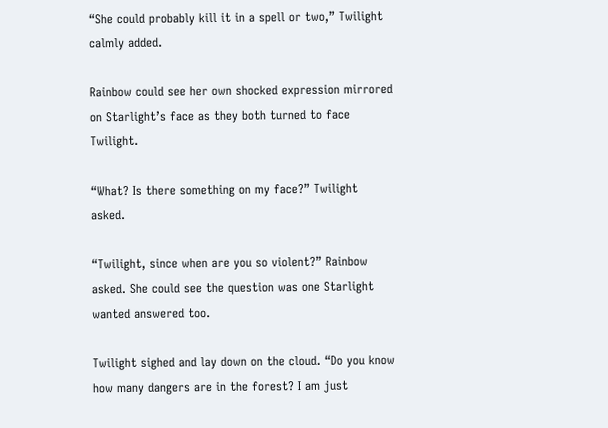“She could probably kill it in a spell or two,” Twilight calmly added.

Rainbow could see her own shocked expression mirrored on Starlight’s face as they both turned to face Twilight.

“What? Is there something on my face?” Twilight asked.

“Twilight, since when are you so violent?” Rainbow asked. She could see the question was one Starlight wanted answered too.

Twilight sighed and lay down on the cloud. “Do you know how many dangers are in the forest? I am just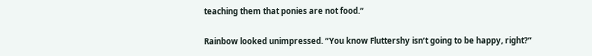teaching them that ponies are not food.“

Rainbow looked unimpressed. “You know Fluttershy isn’t going to be happy, right?”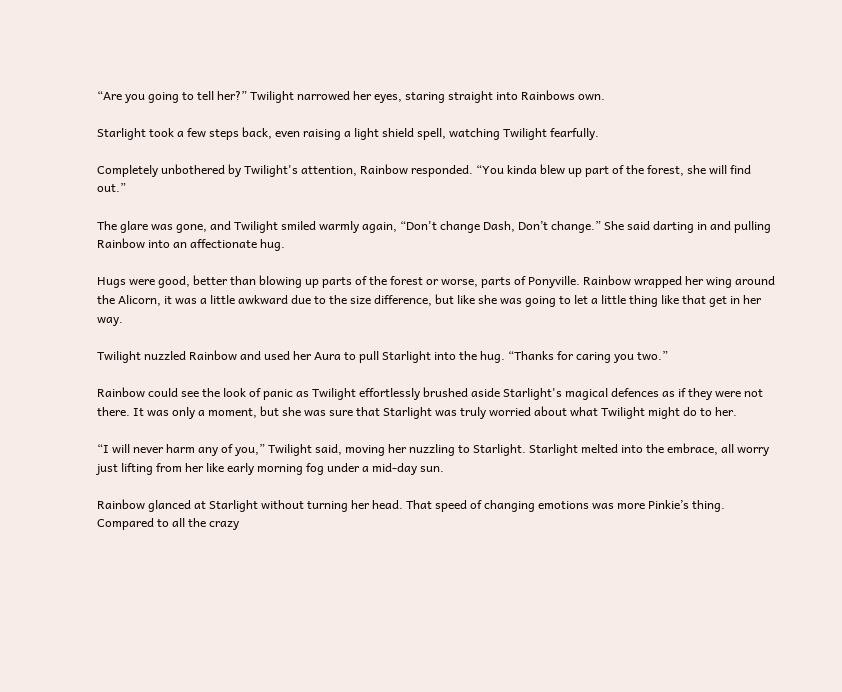“Are you going to tell her?” Twilight narrowed her eyes, staring straight into Rainbows own.

Starlight took a few steps back, even raising a light shield spell, watching Twilight fearfully.

Completely unbothered by Twilight's attention, Rainbow responded. “You kinda blew up part of the forest, she will find out.”

The glare was gone, and Twilight smiled warmly again, “Don't change Dash, Don’t change.” She said darting in and pulling Rainbow into an affectionate hug.

Hugs were good, better than blowing up parts of the forest or worse, parts of Ponyville. Rainbow wrapped her wing around the Alicorn, it was a little awkward due to the size difference, but like she was going to let a little thing like that get in her way.

Twilight nuzzled Rainbow and used her Aura to pull Starlight into the hug. “Thanks for caring you two.”

Rainbow could see the look of panic as Twilight effortlessly brushed aside Starlight's magical defences as if they were not there. It was only a moment, but she was sure that Starlight was truly worried about what Twilight might do to her.

“I will never harm any of you,” Twilight said, moving her nuzzling to Starlight. Starlight melted into the embrace, all worry just lifting from her like early morning fog under a mid-day sun.

Rainbow glanced at Starlight without turning her head. That speed of changing emotions was more Pinkie’s thing. Compared to all the crazy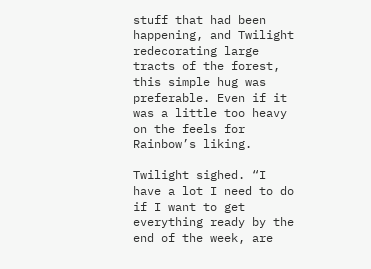stuff that had been happening, and Twilight redecorating large tracts of the forest, this simple hug was preferable. Even if it was a little too heavy on the feels for Rainbow’s liking.

Twilight sighed. “I have a lot I need to do if I want to get everything ready by the end of the week, are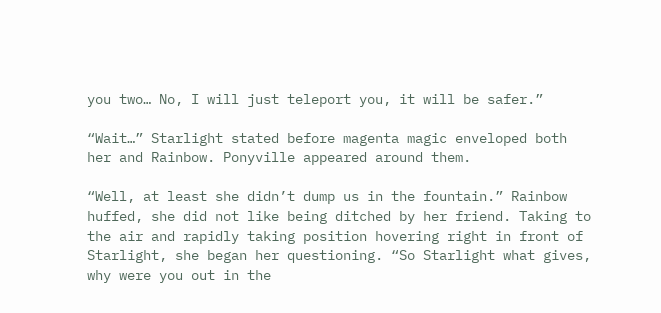you two… No, I will just teleport you, it will be safer.”

“Wait…” Starlight stated before magenta magic enveloped both her and Rainbow. Ponyville appeared around them.

“Well, at least she didn’t dump us in the fountain.” Rainbow huffed, she did not like being ditched by her friend. Taking to the air and rapidly taking position hovering right in front of Starlight, she began her questioning. “So Starlight what gives, why were you out in the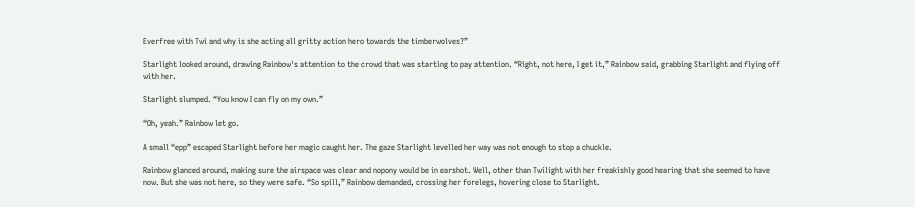Everfree with Twi and why is she acting all gritty action hero towards the timberwolves?”

Starlight looked around, drawing Rainbow's attention to the crowd that was starting to pay attention. “Right, not here, I get it,” Rainbow said, grabbing Starlight and flying off with her.

Starlight slumped. “You know I can fly on my own.”

“Oh, yeah.” Rainbow let go.

A small “epp” escaped Starlight before her magic caught her. The gaze Starlight levelled her way was not enough to stop a chuckle.

Rainbow glanced around, making sure the airspace was clear and nopony would be in earshot. Well, other than Twilight with her freakishly good hearing that she seemed to have now. But she was not here, so they were safe. “So spill,” Rainbow demanded, crossing her forelegs, hovering close to Starlight.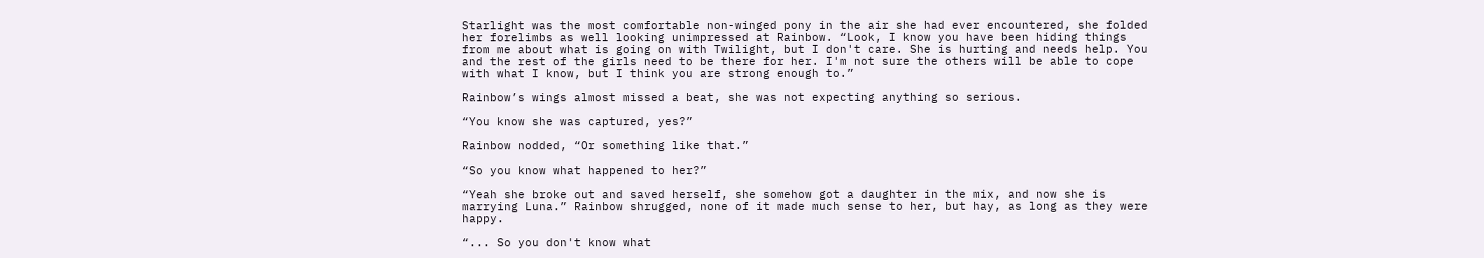Starlight was the most comfortable non-winged pony in the air she had ever encountered, she folded her forelimbs as well looking unimpressed at Rainbow. “Look, I know you have been hiding things from me about what is going on with Twilight, but I don't care. She is hurting and needs help. You and the rest of the girls need to be there for her. I'm not sure the others will be able to cope with what I know, but I think you are strong enough to.”

Rainbow’s wings almost missed a beat, she was not expecting anything so serious.

“You know she was captured, yes?”

Rainbow nodded, “Or something like that.”

“So you know what happened to her?”

“Yeah she broke out and saved herself, she somehow got a daughter in the mix, and now she is marrying Luna.” Rainbow shrugged, none of it made much sense to her, but hay, as long as they were happy.

“... So you don't know what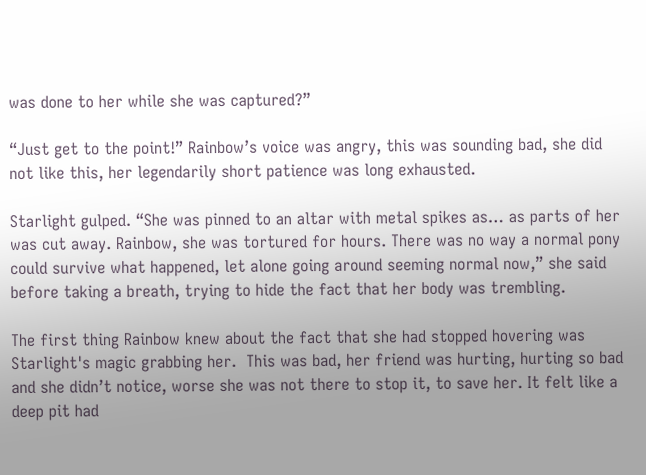was done to her while she was captured?”

“Just get to the point!” Rainbow’s voice was angry, this was sounding bad, she did not like this, her legendarily short patience was long exhausted.

Starlight gulped. “She was pinned to an altar with metal spikes as… as parts of her was cut away. Rainbow, she was tortured for hours. There was no way a normal pony could survive what happened, let alone going around seeming normal now,” she said before taking a breath, trying to hide the fact that her body was trembling.

The first thing Rainbow knew about the fact that she had stopped hovering was Starlight's magic grabbing her.  This was bad, her friend was hurting, hurting so bad and she didn’t notice, worse she was not there to stop it, to save her. It felt like a deep pit had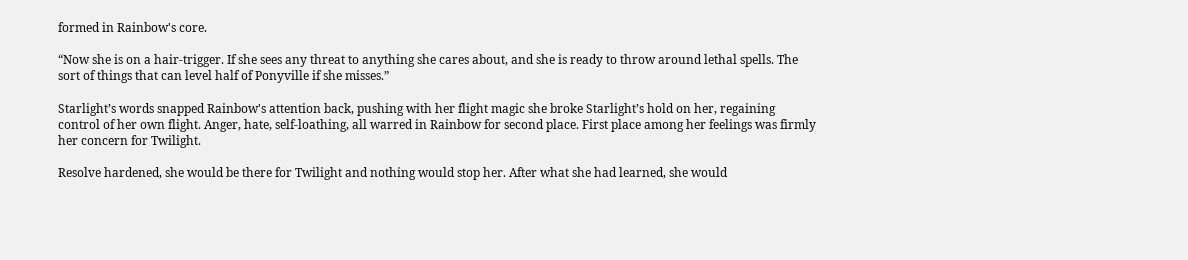formed in Rainbow's core.

“Now she is on a hair-trigger. If she sees any threat to anything she cares about, and she is ready to throw around lethal spells. The sort of things that can level half of Ponyville if she misses.”

Starlight’s words snapped Rainbow's attention back, pushing with her flight magic she broke Starlight’s hold on her, regaining control of her own flight. Anger, hate, self-loathing, all warred in Rainbow for second place. First place among her feelings was firmly her concern for Twilight.

Resolve hardened, she would be there for Twilight and nothing would stop her. After what she had learned, she would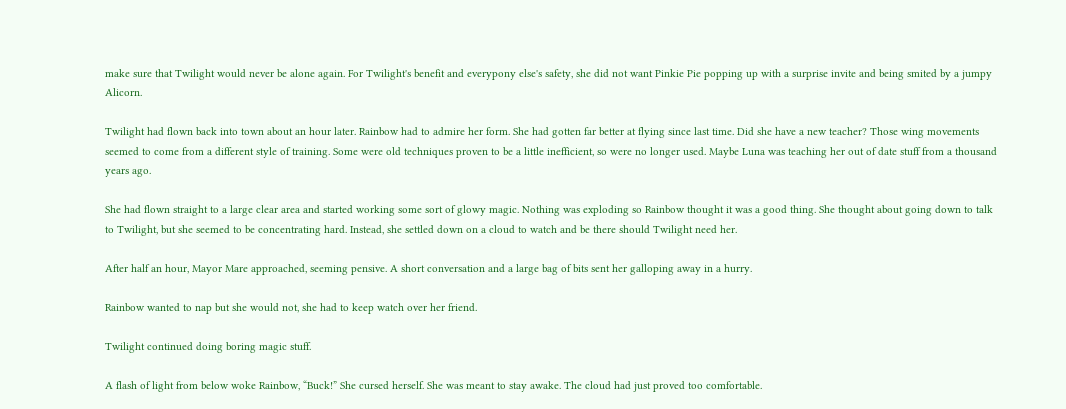make sure that Twilight would never be alone again. For Twilight's benefit and everypony else's safety, she did not want Pinkie Pie popping up with a surprise invite and being smited by a jumpy Alicorn.

Twilight had flown back into town about an hour later. Rainbow had to admire her form. She had gotten far better at flying since last time. Did she have a new teacher? Those wing movements seemed to come from a different style of training. Some were old techniques proven to be a little inefficient, so were no longer used. Maybe Luna was teaching her out of date stuff from a thousand years ago.

She had flown straight to a large clear area and started working some sort of glowy magic. Nothing was exploding so Rainbow thought it was a good thing. She thought about going down to talk to Twilight, but she seemed to be concentrating hard. Instead, she settled down on a cloud to watch and be there should Twilight need her.

After half an hour, Mayor Mare approached, seeming pensive. A short conversation and a large bag of bits sent her galloping away in a hurry.

Rainbow wanted to nap but she would not, she had to keep watch over her friend.

Twilight continued doing boring magic stuff.

A flash of light from below woke Rainbow, “Buck!” She cursed herself. She was meant to stay awake. The cloud had just proved too comfortable.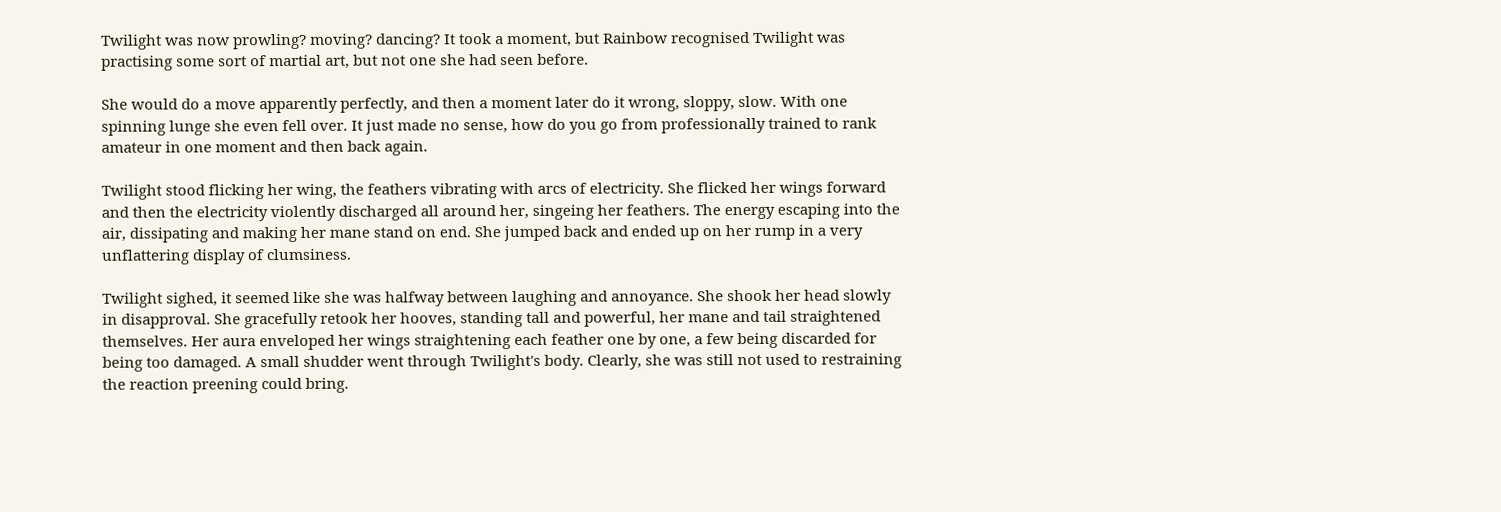Twilight was now prowling? moving? dancing? It took a moment, but Rainbow recognised Twilight was practising some sort of martial art, but not one she had seen before.

She would do a move apparently perfectly, and then a moment later do it wrong, sloppy, slow. With one spinning lunge she even fell over. It just made no sense, how do you go from professionally trained to rank amateur in one moment and then back again.

Twilight stood flicking her wing, the feathers vibrating with arcs of electricity. She flicked her wings forward and then the electricity violently discharged all around her, singeing her feathers. The energy escaping into the air, dissipating and making her mane stand on end. She jumped back and ended up on her rump in a very unflattering display of clumsiness.

Twilight sighed, it seemed like she was halfway between laughing and annoyance. She shook her head slowly in disapproval. She gracefully retook her hooves, standing tall and powerful, her mane and tail straightened themselves. Her aura enveloped her wings straightening each feather one by one, a few being discarded for being too damaged. A small shudder went through Twilight's body. Clearly, she was still not used to restraining the reaction preening could bring.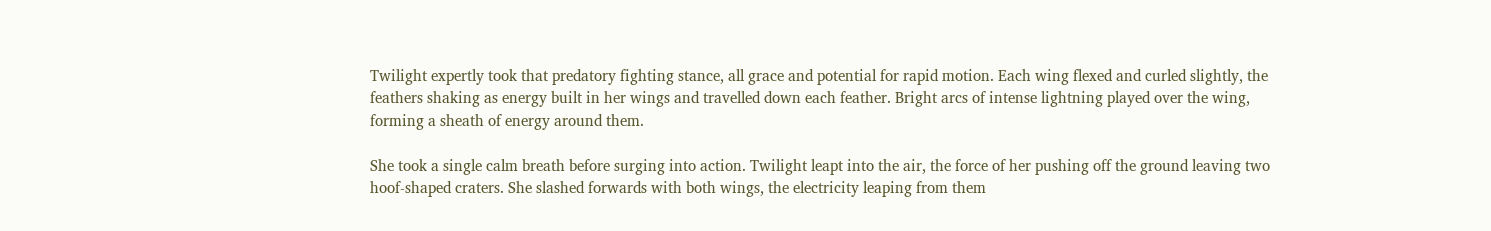Twilight expertly took that predatory fighting stance, all grace and potential for rapid motion. Each wing flexed and curled slightly, the feathers shaking as energy built in her wings and travelled down each feather. Bright arcs of intense lightning played over the wing, forming a sheath of energy around them.

She took a single calm breath before surging into action. Twilight leapt into the air, the force of her pushing off the ground leaving two hoof-shaped craters. She slashed forwards with both wings, the electricity leaping from them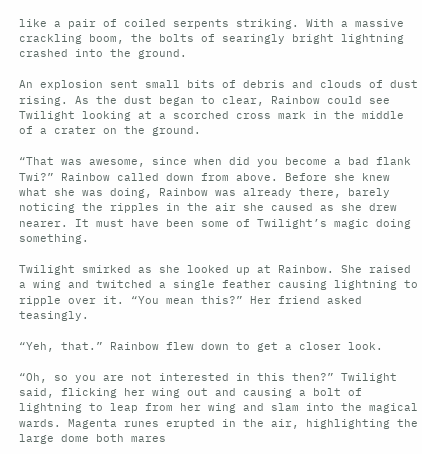like a pair of coiled serpents striking. With a massive crackling boom, the bolts of searingly bright lightning crashed into the ground.

An explosion sent small bits of debris and clouds of dust rising. As the dust began to clear, Rainbow could see Twilight looking at a scorched cross mark in the middle of a crater on the ground.

“That was awesome, since when did you become a bad flank Twi?” Rainbow called down from above. Before she knew what she was doing, Rainbow was already there, barely noticing the ripples in the air she caused as she drew nearer. It must have been some of Twilight’s magic doing something.

Twilight smirked as she looked up at Rainbow. She raised a wing and twitched a single feather causing lightning to ripple over it. “You mean this?” Her friend asked teasingly.

“Yeh, that.” Rainbow flew down to get a closer look.

“Oh, so you are not interested in this then?” Twilight said, flicking her wing out and causing a bolt of lightning to leap from her wing and slam into the magical wards. Magenta runes erupted in the air, highlighting the large dome both mares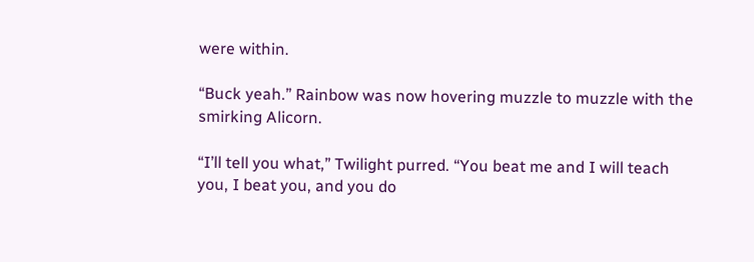were within.

“Buck yeah.” Rainbow was now hovering muzzle to muzzle with the smirking Alicorn.

“I’ll tell you what,” Twilight purred. “You beat me and I will teach you, I beat you, and you do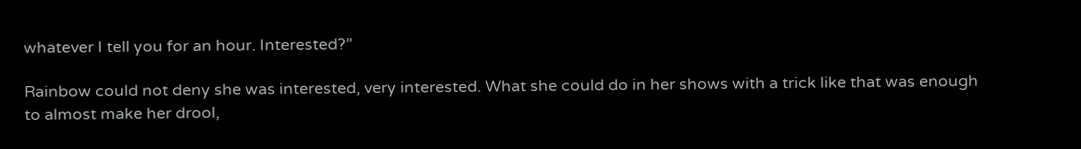whatever I tell you for an hour. Interested?”

Rainbow could not deny she was interested, very interested. What she could do in her shows with a trick like that was enough to almost make her drool,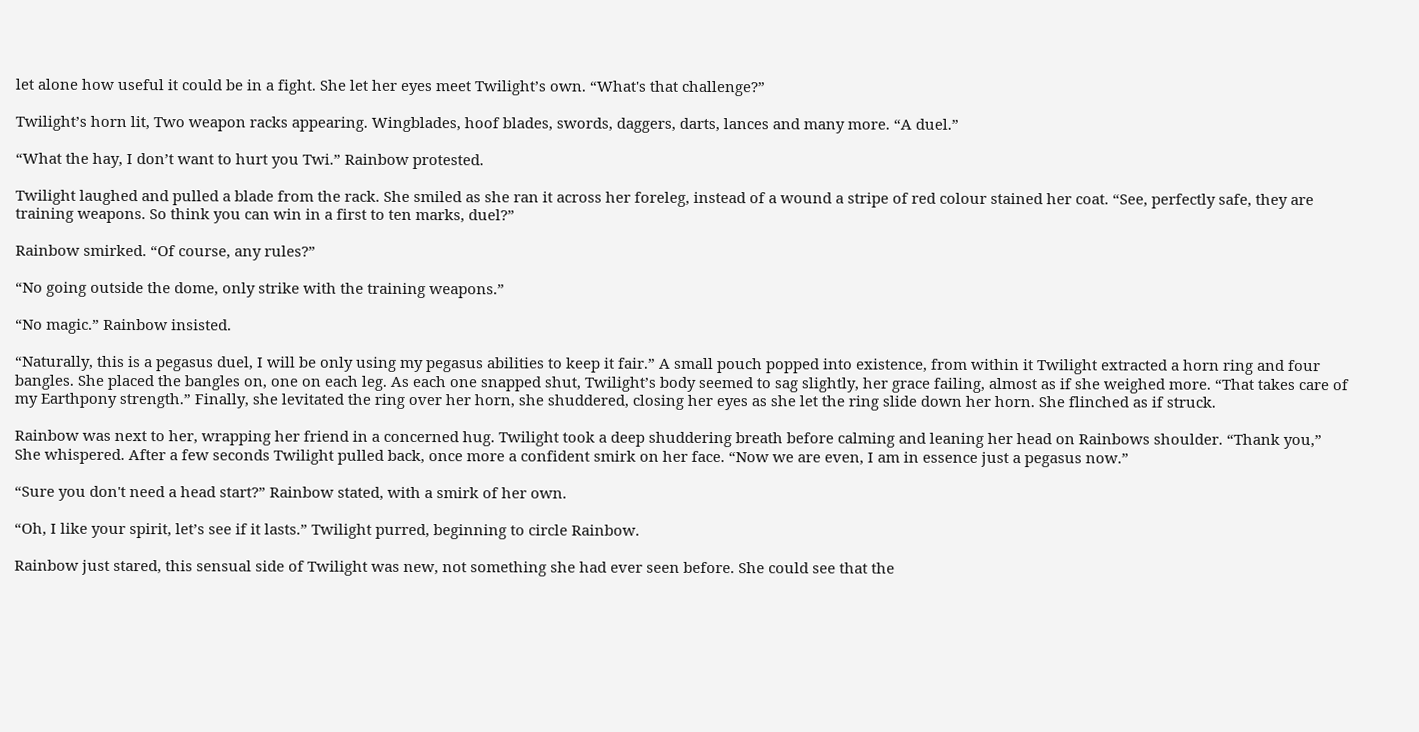let alone how useful it could be in a fight. She let her eyes meet Twilight’s own. “What's that challenge?”

Twilight’s horn lit, Two weapon racks appearing. Wingblades, hoof blades, swords, daggers, darts, lances and many more. “A duel.”

“What the hay, I don’t want to hurt you Twi.” Rainbow protested.

Twilight laughed and pulled a blade from the rack. She smiled as she ran it across her foreleg, instead of a wound a stripe of red colour stained her coat. “See, perfectly safe, they are training weapons. So think you can win in a first to ten marks, duel?”

Rainbow smirked. “Of course, any rules?”

“No going outside the dome, only strike with the training weapons.”

“No magic.” Rainbow insisted.

“Naturally, this is a pegasus duel, I will be only using my pegasus abilities to keep it fair.” A small pouch popped into existence, from within it Twilight extracted a horn ring and four bangles. She placed the bangles on, one on each leg. As each one snapped shut, Twilight’s body seemed to sag slightly, her grace failing, almost as if she weighed more. “That takes care of my Earthpony strength.” Finally, she levitated the ring over her horn, she shuddered, closing her eyes as she let the ring slide down her horn. She flinched as if struck.

Rainbow was next to her, wrapping her friend in a concerned hug. Twilight took a deep shuddering breath before calming and leaning her head on Rainbows shoulder. “Thank you,” She whispered. After a few seconds Twilight pulled back, once more a confident smirk on her face. “Now we are even, I am in essence just a pegasus now.”

“Sure you don't need a head start?” Rainbow stated, with a smirk of her own.

“Oh, I like your spirit, let’s see if it lasts.” Twilight purred, beginning to circle Rainbow.

Rainbow just stared, this sensual side of Twilight was new, not something she had ever seen before. She could see that the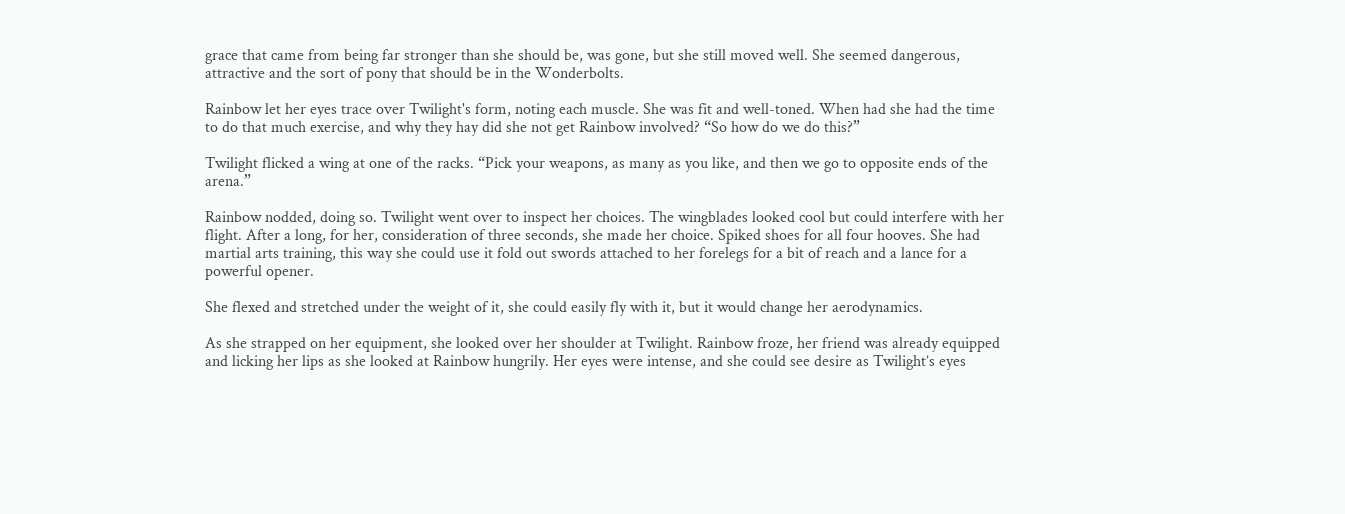grace that came from being far stronger than she should be, was gone, but she still moved well. She seemed dangerous, attractive and the sort of pony that should be in the Wonderbolts.

Rainbow let her eyes trace over Twilight's form, noting each muscle. She was fit and well-toned. When had she had the time to do that much exercise, and why they hay did she not get Rainbow involved? “So how do we do this?”

Twilight flicked a wing at one of the racks. “Pick your weapons, as many as you like, and then we go to opposite ends of the arena.”

Rainbow nodded, doing so. Twilight went over to inspect her choices. The wingblades looked cool but could interfere with her flight. After a long, for her, consideration of three seconds, she made her choice. Spiked shoes for all four hooves. She had martial arts training, this way she could use it fold out swords attached to her forelegs for a bit of reach and a lance for a powerful opener.

She flexed and stretched under the weight of it, she could easily fly with it, but it would change her aerodynamics.

As she strapped on her equipment, she looked over her shoulder at Twilight. Rainbow froze, her friend was already equipped and licking her lips as she looked at Rainbow hungrily. Her eyes were intense, and she could see desire as Twilight’s eyes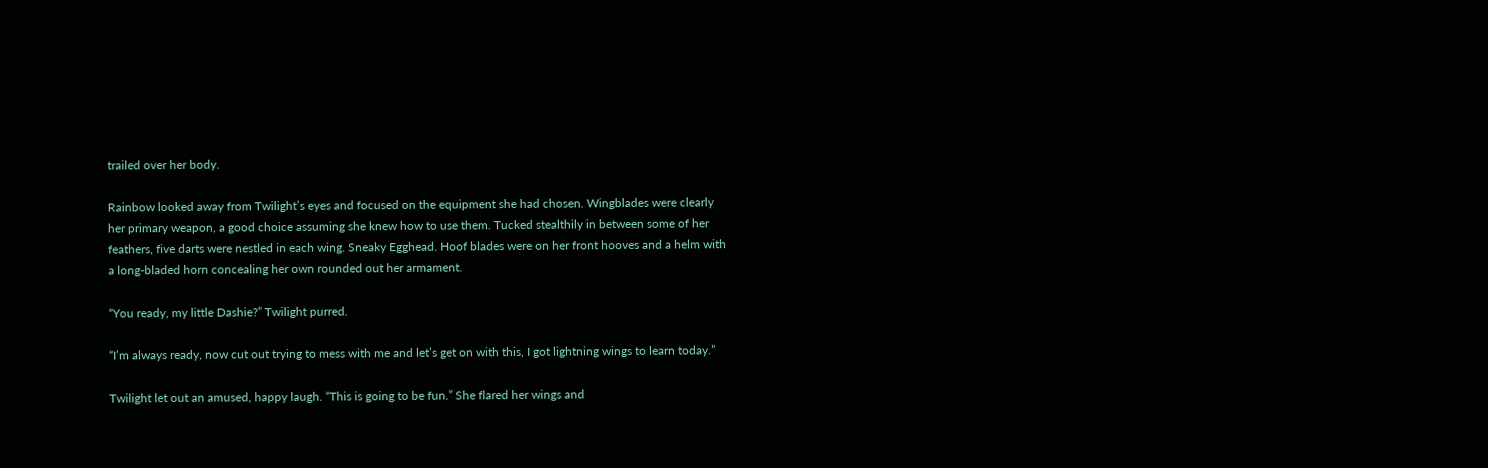trailed over her body.

Rainbow looked away from Twilight’s eyes and focused on the equipment she had chosen. Wingblades were clearly her primary weapon, a good choice assuming she knew how to use them. Tucked stealthily in between some of her feathers, five darts were nestled in each wing. Sneaky Egghead. Hoof blades were on her front hooves and a helm with a long-bladed horn concealing her own rounded out her armament.

“You ready, my little Dashie?” Twilight purred.

“I’m always ready, now cut out trying to mess with me and let’s get on with this, I got lightning wings to learn today.”

Twilight let out an amused, happy laugh. “This is going to be fun.” She flared her wings and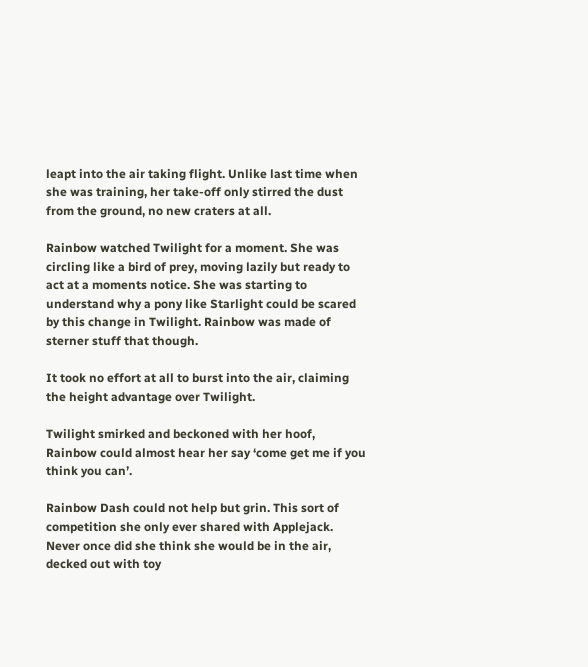leapt into the air taking flight. Unlike last time when she was training, her take-off only stirred the dust from the ground, no new craters at all.

Rainbow watched Twilight for a moment. She was circling like a bird of prey, moving lazily but ready to act at a moments notice. She was starting to understand why a pony like Starlight could be scared by this change in Twilight. Rainbow was made of sterner stuff that though.

It took no effort at all to burst into the air, claiming the height advantage over Twilight.

Twilight smirked and beckoned with her hoof, Rainbow could almost hear her say ‘come get me if you think you can’.

Rainbow Dash could not help but grin. This sort of competition she only ever shared with Applejack. Never once did she think she would be in the air, decked out with toy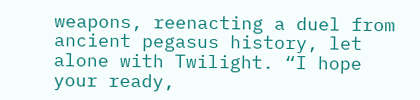weapons, reenacting a duel from ancient pegasus history, let alone with Twilight. “I hope your ready,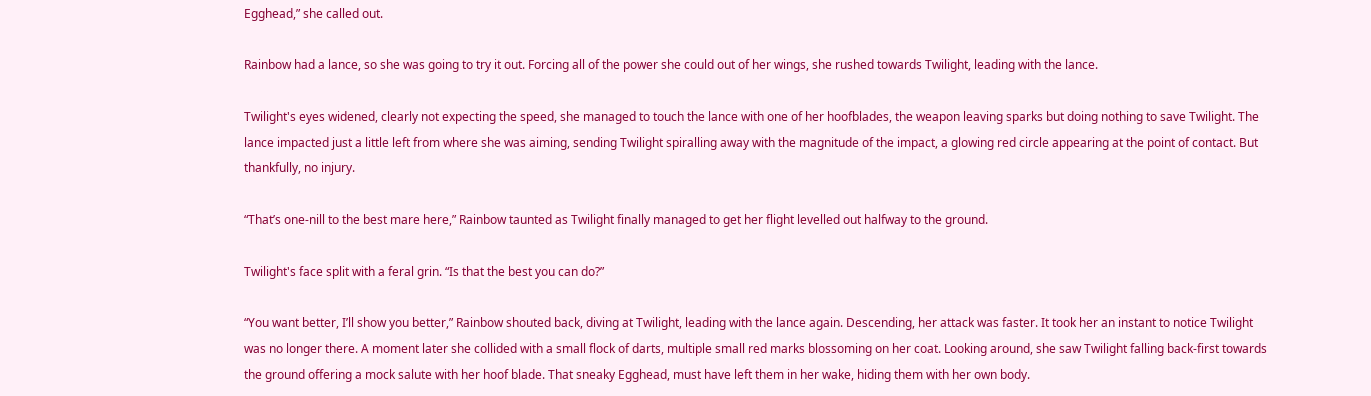Egghead,” she called out.

Rainbow had a lance, so she was going to try it out. Forcing all of the power she could out of her wings, she rushed towards Twilight, leading with the lance.

Twilight's eyes widened, clearly not expecting the speed, she managed to touch the lance with one of her hoofblades, the weapon leaving sparks but doing nothing to save Twilight. The lance impacted just a little left from where she was aiming, sending Twilight spiralling away with the magnitude of the impact, a glowing red circle appearing at the point of contact. But thankfully, no injury.

“That’s one-nill to the best mare here,” Rainbow taunted as Twilight finally managed to get her flight levelled out halfway to the ground.

Twilight's face split with a feral grin. “Is that the best you can do?”

“You want better, I’ll show you better,” Rainbow shouted back, diving at Twilight, leading with the lance again. Descending, her attack was faster. It took her an instant to notice Twilight was no longer there. A moment later she collided with a small flock of darts, multiple small red marks blossoming on her coat. Looking around, she saw Twilight falling back-first towards the ground offering a mock salute with her hoof blade. That sneaky Egghead, must have left them in her wake, hiding them with her own body.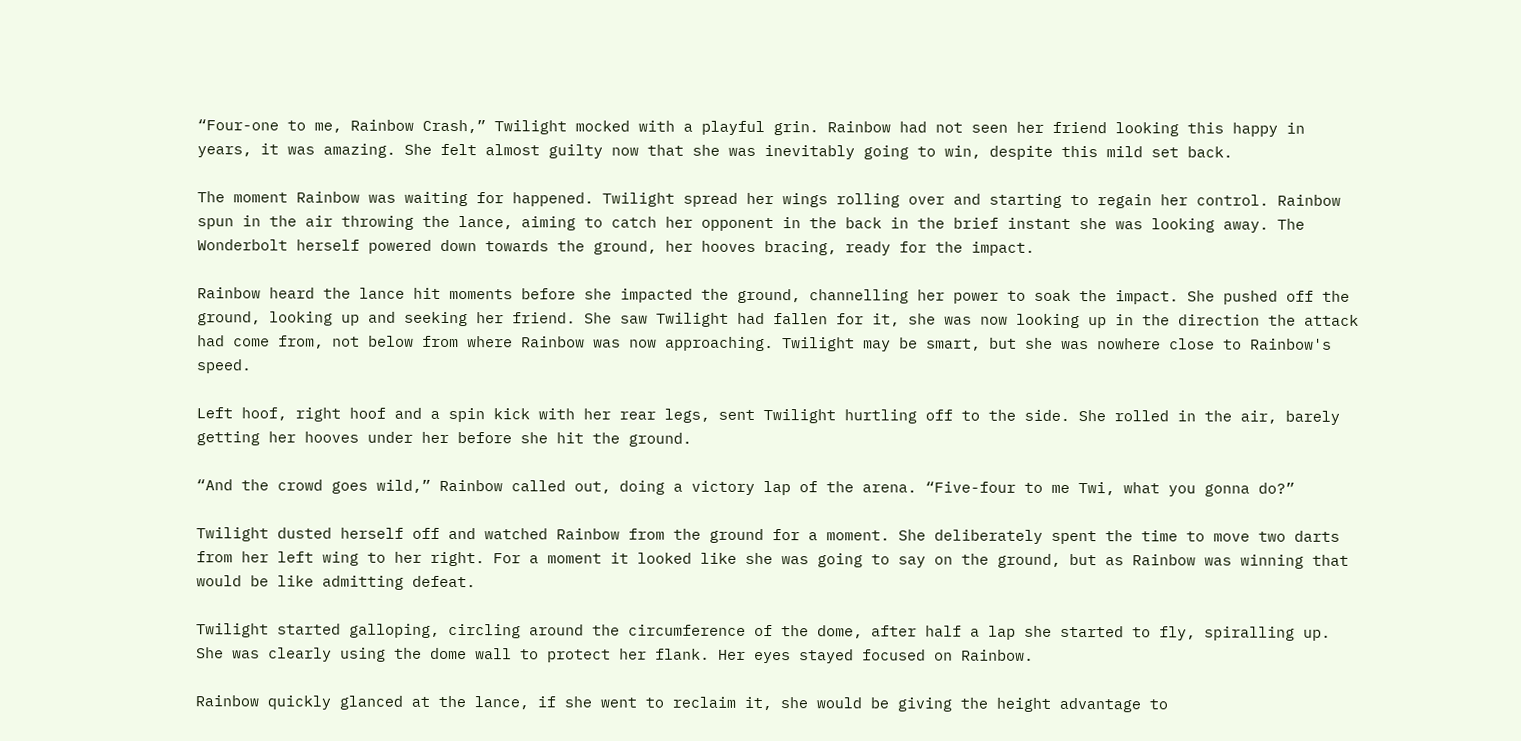“Four-one to me, Rainbow Crash,” Twilight mocked with a playful grin. Rainbow had not seen her friend looking this happy in years, it was amazing. She felt almost guilty now that she was inevitably going to win, despite this mild set back.

The moment Rainbow was waiting for happened. Twilight spread her wings rolling over and starting to regain her control. Rainbow spun in the air throwing the lance, aiming to catch her opponent in the back in the brief instant she was looking away. The Wonderbolt herself powered down towards the ground, her hooves bracing, ready for the impact.

Rainbow heard the lance hit moments before she impacted the ground, channelling her power to soak the impact. She pushed off the ground, looking up and seeking her friend. She saw Twilight had fallen for it, she was now looking up in the direction the attack had come from, not below from where Rainbow was now approaching. Twilight may be smart, but she was nowhere close to Rainbow's speed.

Left hoof, right hoof and a spin kick with her rear legs, sent Twilight hurtling off to the side. She rolled in the air, barely getting her hooves under her before she hit the ground.

“And the crowd goes wild,” Rainbow called out, doing a victory lap of the arena. “Five-four to me Twi, what you gonna do?”

Twilight dusted herself off and watched Rainbow from the ground for a moment. She deliberately spent the time to move two darts from her left wing to her right. For a moment it looked like she was going to say on the ground, but as Rainbow was winning that would be like admitting defeat.

Twilight started galloping, circling around the circumference of the dome, after half a lap she started to fly, spiralling up. She was clearly using the dome wall to protect her flank. Her eyes stayed focused on Rainbow.

Rainbow quickly glanced at the lance, if she went to reclaim it, she would be giving the height advantage to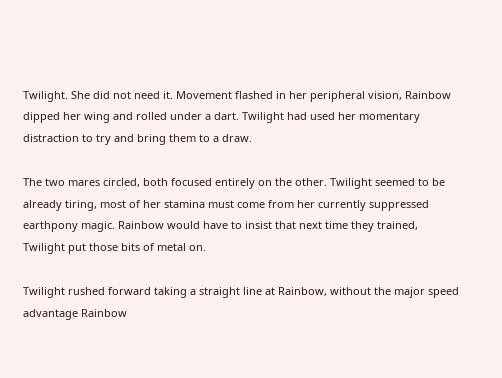Twilight. She did not need it. Movement flashed in her peripheral vision, Rainbow dipped her wing and rolled under a dart. Twilight had used her momentary distraction to try and bring them to a draw.

The two mares circled, both focused entirely on the other. Twilight seemed to be already tiring, most of her stamina must come from her currently suppressed earthpony magic. Rainbow would have to insist that next time they trained, Twilight put those bits of metal on.

Twilight rushed forward taking a straight line at Rainbow, without the major speed advantage Rainbow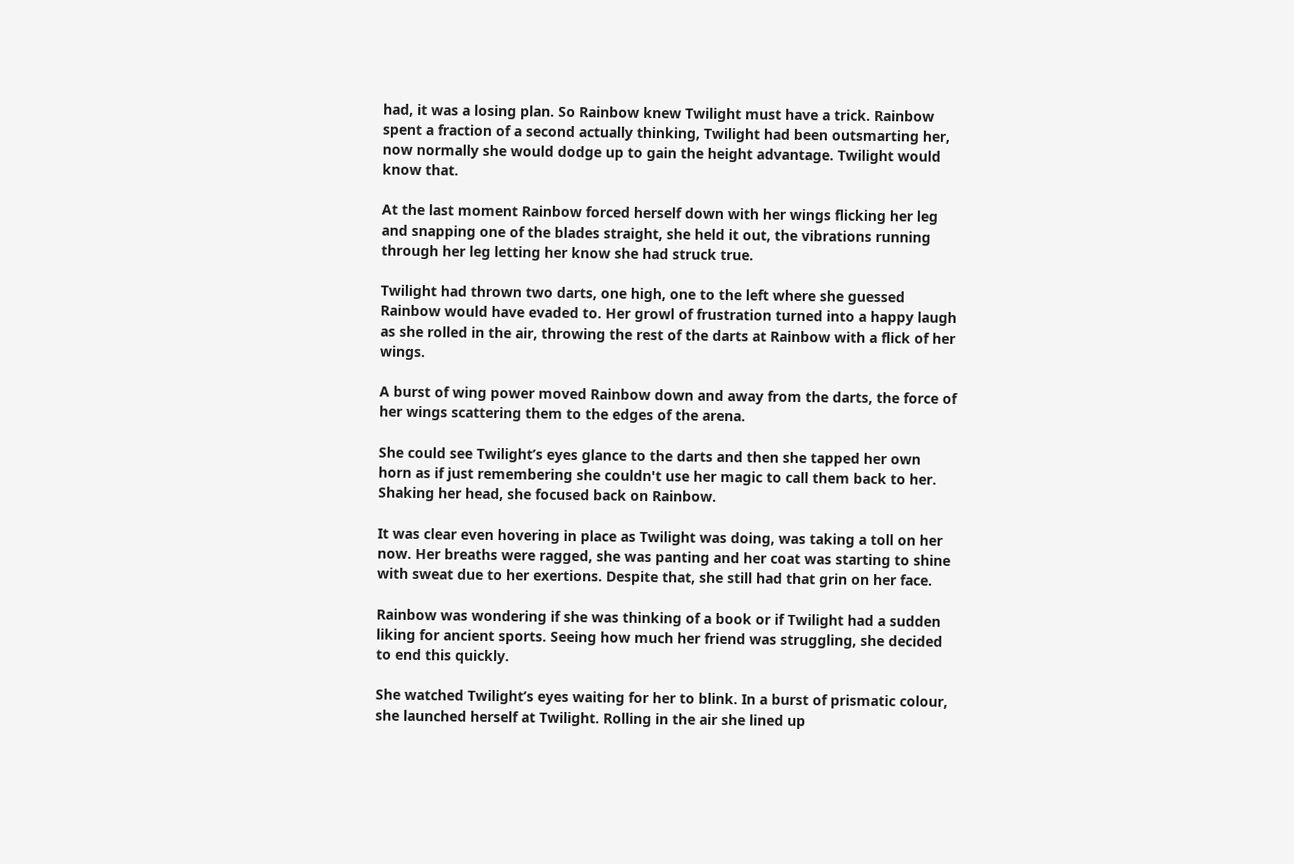had, it was a losing plan. So Rainbow knew Twilight must have a trick. Rainbow spent a fraction of a second actually thinking, Twilight had been outsmarting her, now normally she would dodge up to gain the height advantage. Twilight would know that.

At the last moment Rainbow forced herself down with her wings flicking her leg and snapping one of the blades straight, she held it out, the vibrations running through her leg letting her know she had struck true.

Twilight had thrown two darts, one high, one to the left where she guessed Rainbow would have evaded to. Her growl of frustration turned into a happy laugh as she rolled in the air, throwing the rest of the darts at Rainbow with a flick of her wings.

A burst of wing power moved Rainbow down and away from the darts, the force of her wings scattering them to the edges of the arena.

She could see Twilight’s eyes glance to the darts and then she tapped her own horn as if just remembering she couldn't use her magic to call them back to her. Shaking her head, she focused back on Rainbow.

It was clear even hovering in place as Twilight was doing, was taking a toll on her now. Her breaths were ragged, she was panting and her coat was starting to shine with sweat due to her exertions. Despite that, she still had that grin on her face.

Rainbow was wondering if she was thinking of a book or if Twilight had a sudden liking for ancient sports. Seeing how much her friend was struggling, she decided to end this quickly.

She watched Twilight’s eyes waiting for her to blink. In a burst of prismatic colour, she launched herself at Twilight. Rolling in the air she lined up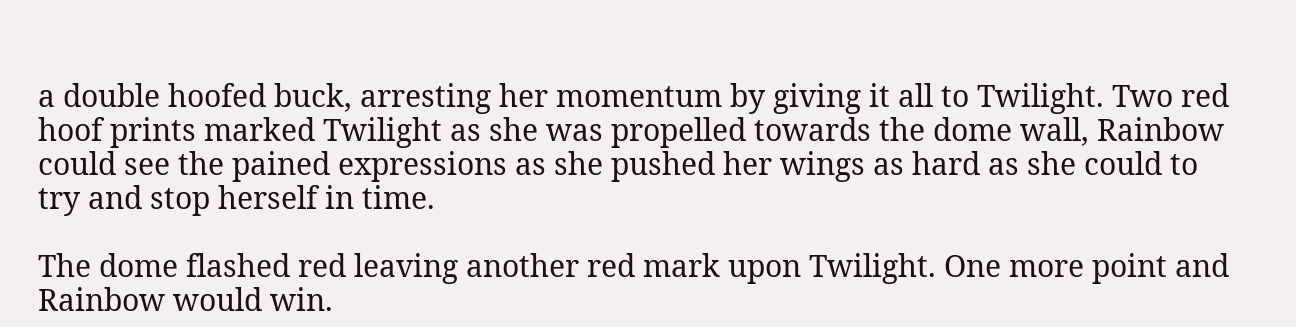a double hoofed buck, arresting her momentum by giving it all to Twilight. Two red hoof prints marked Twilight as she was propelled towards the dome wall, Rainbow could see the pained expressions as she pushed her wings as hard as she could to try and stop herself in time.

The dome flashed red leaving another red mark upon Twilight. One more point and Rainbow would win.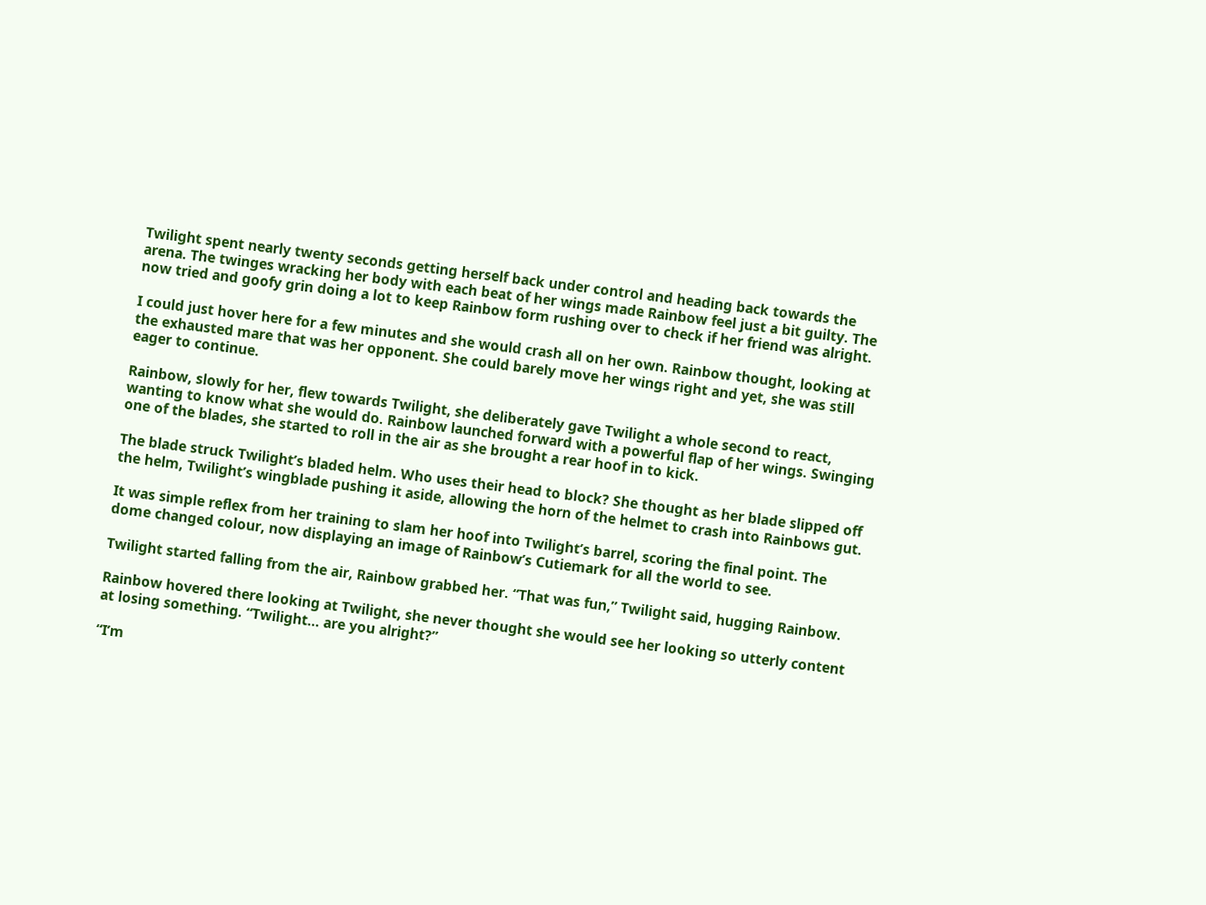Twilight spent nearly twenty seconds getting herself back under control and heading back towards the arena. The twinges wracking her body with each beat of her wings made Rainbow feel just a bit guilty. The now tried and goofy grin doing a lot to keep Rainbow form rushing over to check if her friend was alright.

I could just hover here for a few minutes and she would crash all on her own. Rainbow thought, looking at the exhausted mare that was her opponent. She could barely move her wings right and yet, she was still eager to continue.

Rainbow, slowly for her, flew towards Twilight, she deliberately gave Twilight a whole second to react, wanting to know what she would do. Rainbow launched forward with a powerful flap of her wings. Swinging one of the blades, she started to roll in the air as she brought a rear hoof in to kick.

The blade struck Twilight’s bladed helm. Who uses their head to block? She thought as her blade slipped off the helm, Twilight’s wingblade pushing it aside, allowing the horn of the helmet to crash into Rainbows gut.

It was simple reflex from her training to slam her hoof into Twilight’s barrel, scoring the final point. The dome changed colour, now displaying an image of Rainbow’s Cutiemark for all the world to see.

Twilight started falling from the air, Rainbow grabbed her. “That was fun,” Twilight said, hugging Rainbow.

Rainbow hovered there looking at Twilight, she never thought she would see her looking so utterly content at losing something. “Twilight… are you alright?”

“I’m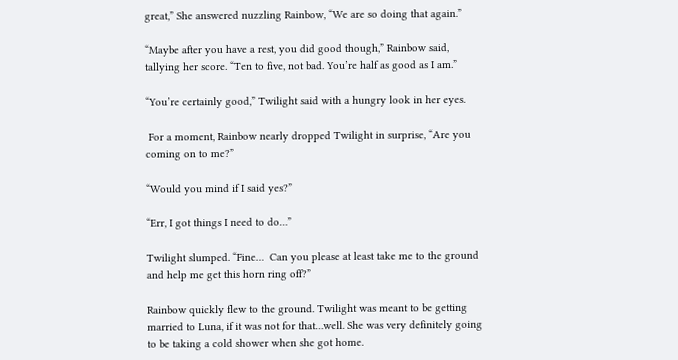great,” She answered nuzzling Rainbow, “We are so doing that again.”

“Maybe after you have a rest, you did good though,” Rainbow said, tallying her score. “Ten to five, not bad. You’re half as good as I am.”

“You’re certainly good,” Twilight said with a hungry look in her eyes.

 For a moment, Rainbow nearly dropped Twilight in surprise, “Are you coming on to me?”

“Would you mind if I said yes?”

“Err, I got things I need to do…”

Twilight slumped. “Fine…  Can you please at least take me to the ground and help me get this horn ring off?”

Rainbow quickly flew to the ground. Twilight was meant to be getting married to Luna, if it was not for that…well. She was very definitely going to be taking a cold shower when she got home.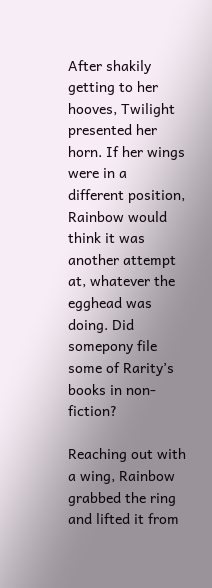After shakily getting to her hooves, Twilight presented her horn. If her wings were in a different position, Rainbow would think it was another attempt at, whatever the egghead was doing. Did somepony file some of Rarity’s books in non-fiction?

Reaching out with a wing, Rainbow grabbed the ring and lifted it from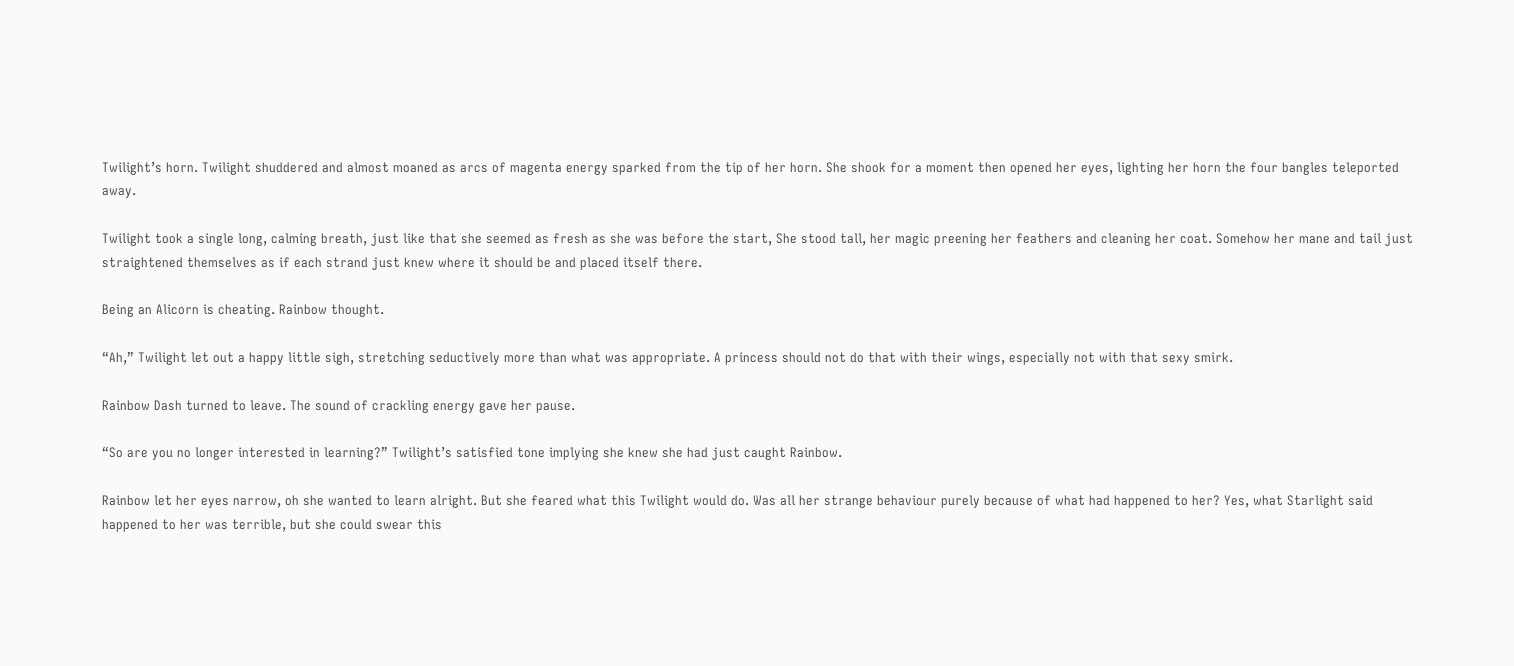Twilight’s horn. Twilight shuddered and almost moaned as arcs of magenta energy sparked from the tip of her horn. She shook for a moment then opened her eyes, lighting her horn the four bangles teleported away.

Twilight took a single long, calming breath, just like that she seemed as fresh as she was before the start, She stood tall, her magic preening her feathers and cleaning her coat. Somehow her mane and tail just straightened themselves as if each strand just knew where it should be and placed itself there.

Being an Alicorn is cheating. Rainbow thought.

“Ah,” Twilight let out a happy little sigh, stretching seductively more than what was appropriate. A princess should not do that with their wings, especially not with that sexy smirk.

Rainbow Dash turned to leave. The sound of crackling energy gave her pause.

“So are you no longer interested in learning?” Twilight’s satisfied tone implying she knew she had just caught Rainbow.

Rainbow let her eyes narrow, oh she wanted to learn alright. But she feared what this Twilight would do. Was all her strange behaviour purely because of what had happened to her? Yes, what Starlight said happened to her was terrible, but she could swear this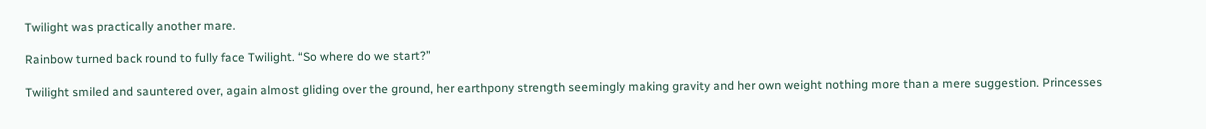Twilight was practically another mare.

Rainbow turned back round to fully face Twilight. “So where do we start?”

Twilight smiled and sauntered over, again almost gliding over the ground, her earthpony strength seemingly making gravity and her own weight nothing more than a mere suggestion. Princesses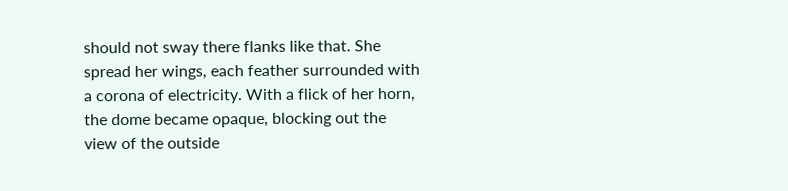should not sway there flanks like that. She spread her wings, each feather surrounded with a corona of electricity. With a flick of her horn, the dome became opaque, blocking out the view of the outside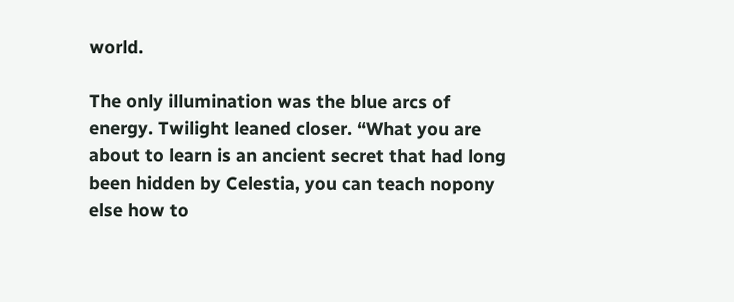world.

The only illumination was the blue arcs of energy. Twilight leaned closer. “What you are about to learn is an ancient secret that had long been hidden by Celestia, you can teach nopony else how to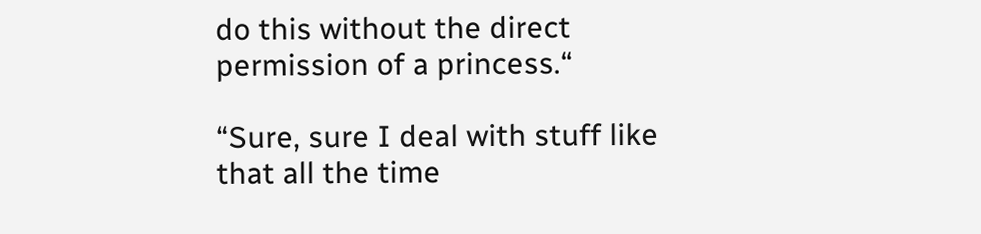do this without the direct permission of a princess.“

“Sure, sure I deal with stuff like that all the time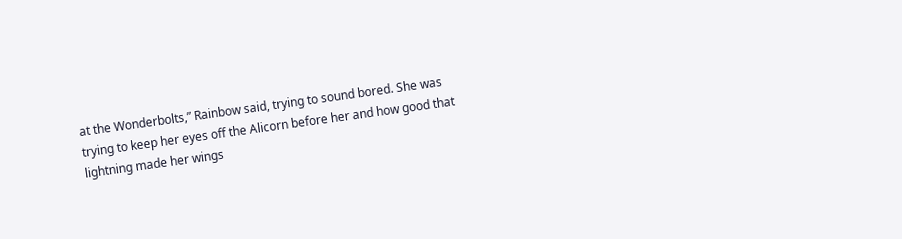at the Wonderbolts,” Rainbow said, trying to sound bored. She was trying to keep her eyes off the Alicorn before her and how good that lightning made her wings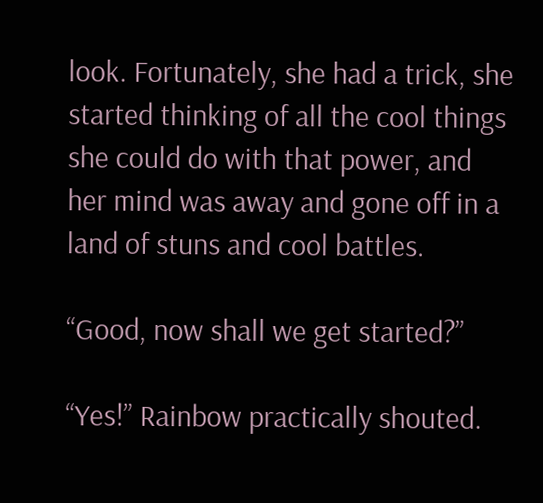look. Fortunately, she had a trick, she started thinking of all the cool things she could do with that power, and her mind was away and gone off in a land of stuns and cool battles.

“Good, now shall we get started?”

“Yes!” Rainbow practically shouted.